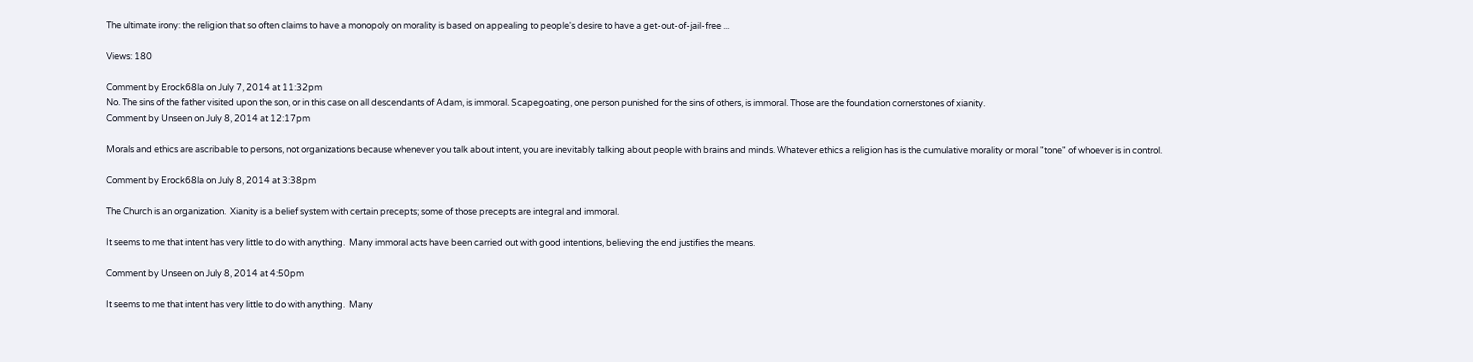The ultimate irony: the religion that so often claims to have a monopoly on morality is based on appealing to people's desire to have a get-out-of-jail-free ...

Views: 180

Comment by Erock68la on July 7, 2014 at 11:32pm
No. The sins of the father visited upon the son, or in this case on all descendants of Adam, is immoral. Scapegoating, one person punished for the sins of others, is immoral. Those are the foundation cornerstones of xianity.
Comment by Unseen on July 8, 2014 at 12:17pm

Morals and ethics are ascribable to persons, not organizations because whenever you talk about intent, you are inevitably talking about people with brains and minds. Whatever ethics a religion has is the cumulative morality or moral "tone" of whoever is in control.

Comment by Erock68la on July 8, 2014 at 3:38pm

The Church is an organization.  Xianity is a belief system with certain precepts; some of those precepts are integral and immoral.

It seems to me that intent has very little to do with anything.  Many immoral acts have been carried out with good intentions, believing the end justifies the means.

Comment by Unseen on July 8, 2014 at 4:50pm

It seems to me that intent has very little to do with anything.  Many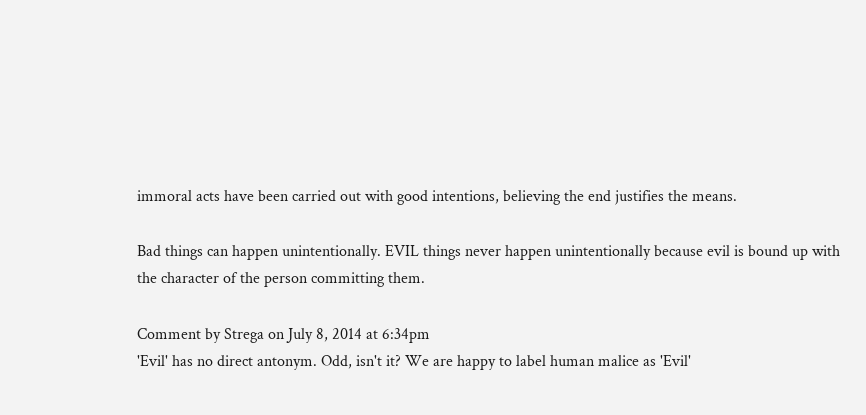immoral acts have been carried out with good intentions, believing the end justifies the means.

Bad things can happen unintentionally. EVIL things never happen unintentionally because evil is bound up with the character of the person committing them.

Comment by Strega on July 8, 2014 at 6:34pm
'Evil' has no direct antonym. Odd, isn't it? We are happy to label human malice as 'Evil'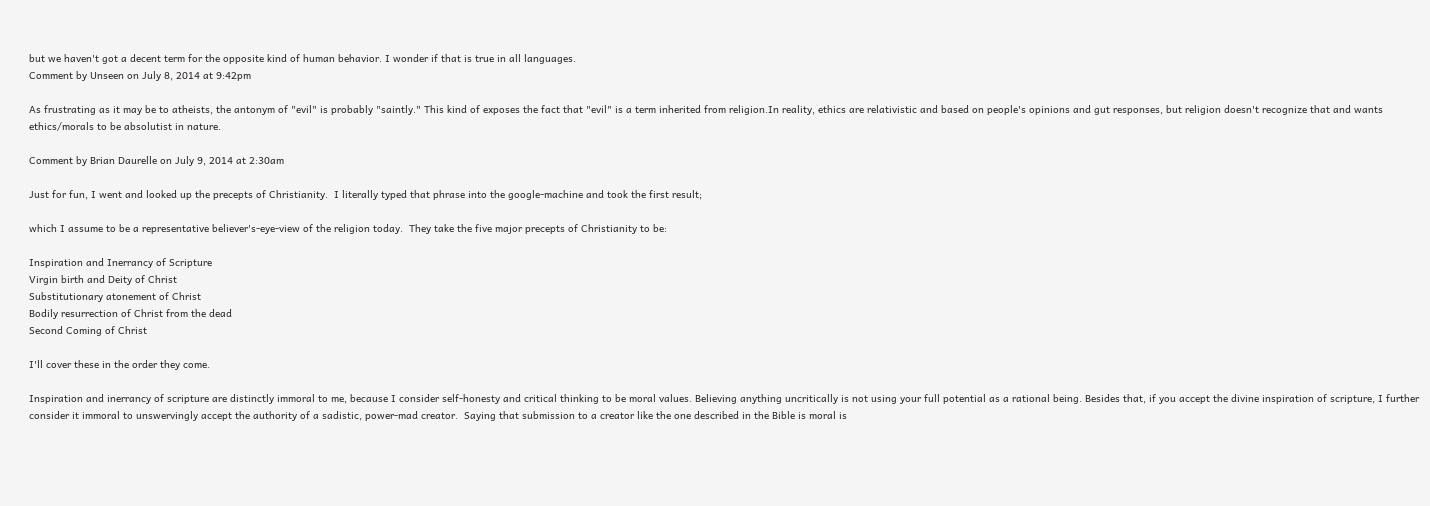but we haven't got a decent term for the opposite kind of human behavior. I wonder if that is true in all languages.
Comment by Unseen on July 8, 2014 at 9:42pm

As frustrating as it may be to atheists, the antonym of "evil" is probably "saintly." This kind of exposes the fact that "evil" is a term inherited from religion.In reality, ethics are relativistic and based on people's opinions and gut responses, but religion doesn't recognize that and wants ethics/morals to be absolutist in nature.

Comment by Brian Daurelle on July 9, 2014 at 2:30am

Just for fun, I went and looked up the precepts of Christianity.  I literally typed that phrase into the google-machine and took the first result;

which I assume to be a representative believer's-eye-view of the religion today.  They take the five major precepts of Christianity to be:

Inspiration and Inerrancy of Scripture
Virgin birth and Deity of Christ
Substitutionary atonement of Christ
Bodily resurrection of Christ from the dead
Second Coming of Christ

I'll cover these in the order they come.

Inspiration and inerrancy of scripture are distinctly immoral to me, because I consider self-honesty and critical thinking to be moral values. Believing anything uncritically is not using your full potential as a rational being. Besides that, if you accept the divine inspiration of scripture, I further consider it immoral to unswervingly accept the authority of a sadistic, power-mad creator.  Saying that submission to a creator like the one described in the Bible is moral is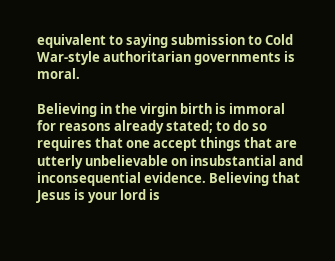equivalent to saying submission to Cold War-style authoritarian governments is moral.

Believing in the virgin birth is immoral for reasons already stated; to do so requires that one accept things that are utterly unbelievable on insubstantial and inconsequential evidence. Believing that Jesus is your lord is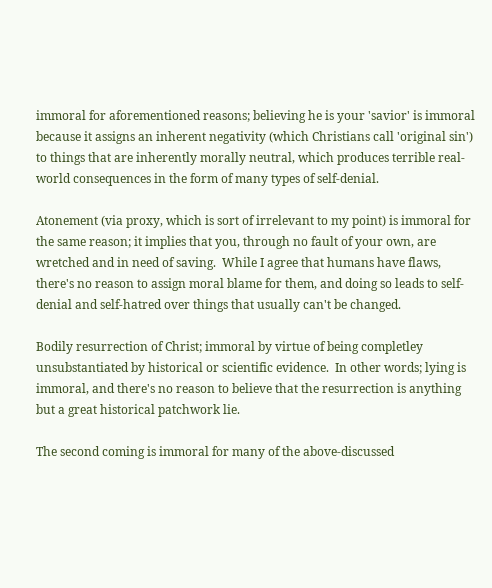immoral for aforementioned reasons; believing he is your 'savior' is immoral because it assigns an inherent negativity (which Christians call 'original sin') to things that are inherently morally neutral, which produces terrible real-world consequences in the form of many types of self-denial.

Atonement (via proxy, which is sort of irrelevant to my point) is immoral for the same reason; it implies that you, through no fault of your own, are wretched and in need of saving.  While I agree that humans have flaws, there's no reason to assign moral blame for them, and doing so leads to self-denial and self-hatred over things that usually can't be changed.

Bodily resurrection of Christ; immoral by virtue of being completley unsubstantiated by historical or scientific evidence.  In other words; lying is immoral, and there's no reason to believe that the resurrection is anything but a great historical patchwork lie.

The second coming is immoral for many of the above-discussed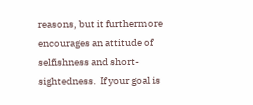reasons, but it furthermore encourages an attitude of selfishness and short-sightedness.  If your goal is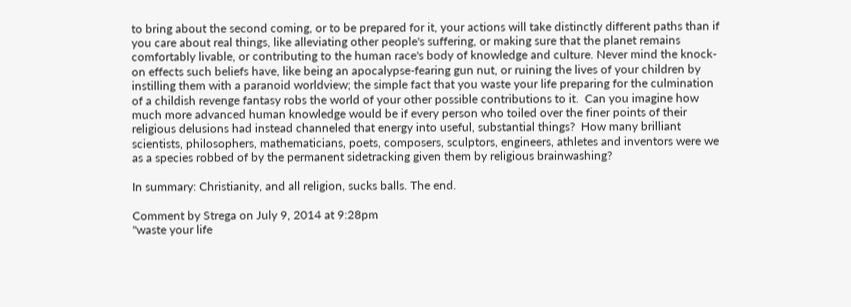to bring about the second coming, or to be prepared for it, your actions will take distinctly different paths than if you care about real things, like alleviating other people's suffering, or making sure that the planet remains comfortably livable, or contributing to the human race's body of knowledge and culture. Never mind the knock-on effects such beliefs have, like being an apocalypse-fearing gun nut, or ruining the lives of your children by instilling them with a paranoid worldview; the simple fact that you waste your life preparing for the culmination of a childish revenge fantasy robs the world of your other possible contributions to it.  Can you imagine how much more advanced human knowledge would be if every person who toiled over the finer points of their religious delusions had instead channeled that energy into useful, substantial things?  How many brilliant scientists, philosophers, mathematicians, poets, composers, sculptors, engineers, athletes and inventors were we as a species robbed of by the permanent sidetracking given them by religious brainwashing?

In summary: Christianity, and all religion, sucks balls. The end.

Comment by Strega on July 9, 2014 at 9:28pm
"waste your life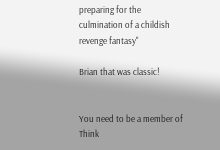preparing for the culmination of a childish revenge fantasy"

Brian that was classic!


You need to be a member of Think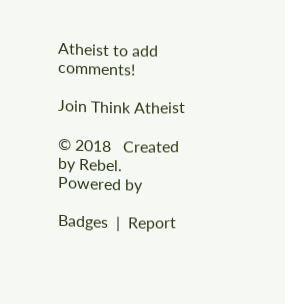Atheist to add comments!

Join Think Atheist

© 2018   Created by Rebel.   Powered by

Badges  |  Report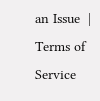an Issue  |  Terms of Service